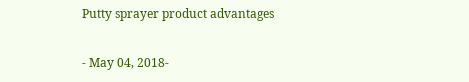Putty sprayer product advantages

- May 04, 2018-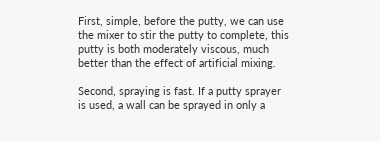First, simple, before the putty, we can use the mixer to stir the putty to complete, this putty is both moderately viscous, much better than the effect of artificial mixing.

Second, spraying is fast. If a putty sprayer is used, a wall can be sprayed in only a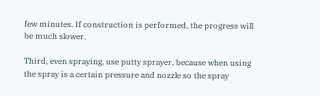few minutes. If construction is performed, the progress will be much slower.

Third, even spraying, use putty sprayer, because when using the spray is a certain pressure and nozzle so the spray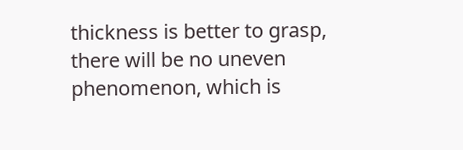thickness is better to grasp, there will be no uneven phenomenon, which is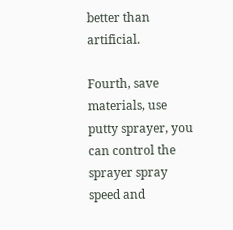better than artificial.

Fourth, save materials, use putty sprayer, you can control the sprayer spray speed and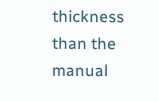thickness than the manual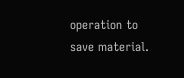operation to save material.